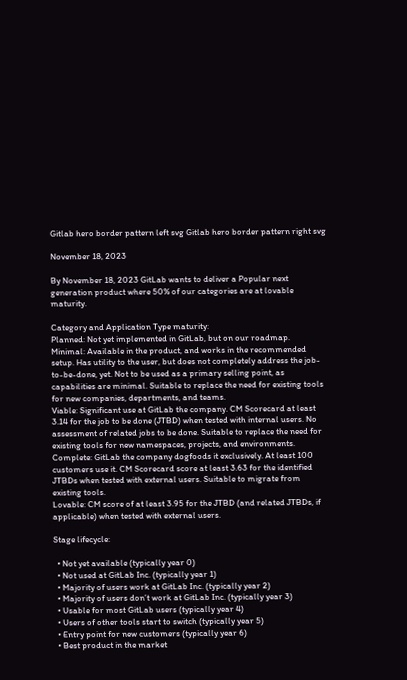Gitlab hero border pattern left svg Gitlab hero border pattern right svg

November 18, 2023

By November 18, 2023 GitLab wants to deliver a Popular next generation product where 50% of our categories are at lovable maturity.

Category and Application Type maturity:
Planned: Not yet implemented in GitLab, but on our roadmap.
Minimal: Available in the product, and works in the recommended setup. Has utility to the user, but does not completely address the job-to-be-done, yet. Not to be used as a primary selling point, as capabilities are minimal. Suitable to replace the need for existing tools for new companies, departments, and teams.
Viable: Significant use at GitLab the company. CM Scorecard at least 3.14 for the job to be done (JTBD) when tested with internal users. No assessment of related jobs to be done. Suitable to replace the need for existing tools for new namespaces, projects, and environments.
Complete: GitLab the company dogfoods it exclusively. At least 100 customers use it. CM Scorecard score at least 3.63 for the identified JTBDs when tested with external users. Suitable to migrate from existing tools.
Lovable: CM score of at least 3.95 for the JTBD (and related JTBDs, if applicable) when tested with external users.

Stage lifecycle:

  • Not yet available (typically year 0)
  • Not used at GitLab Inc. (typically year 1)
  • Majority of users work at GitLab Inc. (typically year 2)
  • Majority of users don’t work at GitLab Inc. (typically year 3)
  • Usable for most GitLab users (typically year 4)
  • Users of other tools start to switch (typically year 5)
  • Entry point for new customers (typically year 6)
  • Best product in the market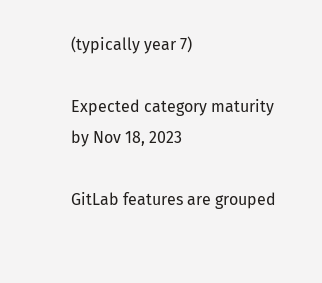(typically year 7)

Expected category maturity by Nov 18, 2023

GitLab features are grouped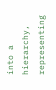into a hierarchy, representing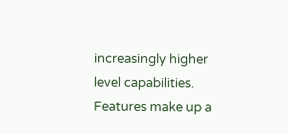increasingly higher level capabilities. Features make up a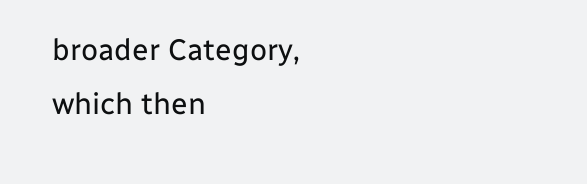broader Category, which then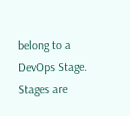belong to a DevOps Stage. Stages are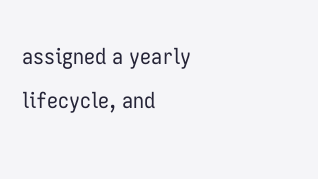assigned a yearly lifecycle, and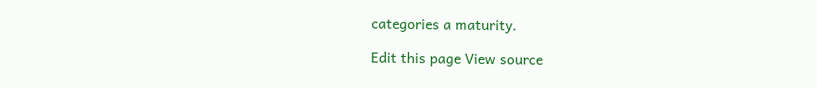categories a maturity.

Edit this page View source